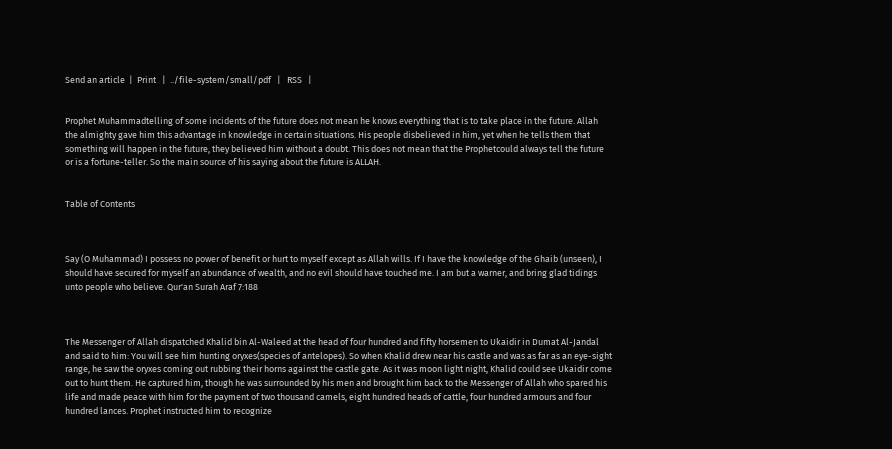Send an article  |  Print   |  ../file-system/small/pdf   |   RSS   |


Prophet Muhammadtelling of some incidents of the future does not mean he knows everything that is to take place in the future. Allah the almighty gave him this advantage in knowledge in certain situations. His people disbelieved in him, yet when he tells them that something will happen in the future, they believed him without a doubt. This does not mean that the Prophetcould always tell the future or is a fortune-teller. So the main source of his saying about the future is ALLAH.


Table of Contents



Say (O Muhammad) I possess no power of benefit or hurt to myself except as Allah wills. If I have the knowledge of the Ghaib (unseen), I should have secured for myself an abundance of wealth, and no evil should have touched me. I am but a warner, and bring glad tidings unto people who believe. Qur'an Surah Araf 7:188



The Messenger of Allah dispatched Khalid bin Al-Waleed at the head of four hundred and fifty horsemen to Ukaidir in Dumat Al-Jandal and said to him: You will see him hunting oryxes(species of antelopes). So when Khalid drew near his castle and was as far as an eye-sight range, he saw the oryxes coming out rubbing their horns against the castle gate. As it was moon light night, Khalid could see Ukaidir come out to hunt them. He captured him, though he was surrounded by his men and brought him back to the Messenger of Allah who spared his life and made peace with him for the payment of two thousand camels, eight hundred heads of cattle, four hundred armours and four hundred lances. Prophet instructed him to recognize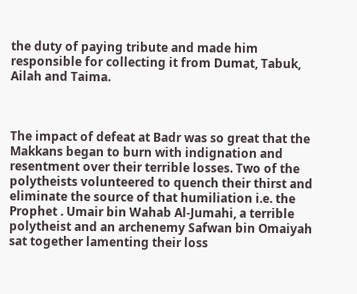the duty of paying tribute and made him responsible for collecting it from Dumat, Tabuk, Ailah and Taima.



The impact of defeat at Badr was so great that the Makkans began to burn with indignation and resentment over their terrible losses. Two of the polytheists volunteered to quench their thirst and eliminate the source of that humiliation i.e. the Prophet . Umair bin Wahab Al-Jumahi, a terrible polytheist and an archenemy Safwan bin Omaiyah sat together lamenting their loss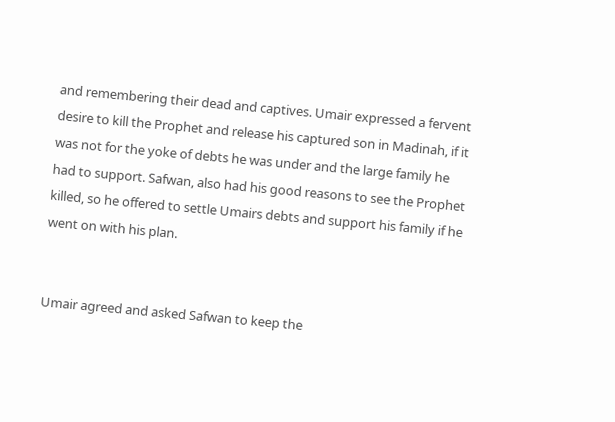and remembering their dead and captives. Umair expressed a fervent desire to kill the Prophet and release his captured son in Madinah, if it was not for the yoke of debts he was under and the large family he had to support. Safwan, also had his good reasons to see the Prophet killed, so he offered to settle Umairs debts and support his family if he went on with his plan.


Umair agreed and asked Safwan to keep the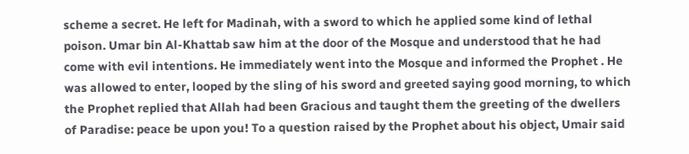scheme a secret. He left for Madinah, with a sword to which he applied some kind of lethal poison. Umar bin Al-Khattab saw him at the door of the Mosque and understood that he had come with evil intentions. He immediately went into the Mosque and informed the Prophet . He was allowed to enter, looped by the sling of his sword and greeted saying good morning, to which the Prophet replied that Allah had been Gracious and taught them the greeting of the dwellers of Paradise: peace be upon you! To a question raised by the Prophet about his object, Umair said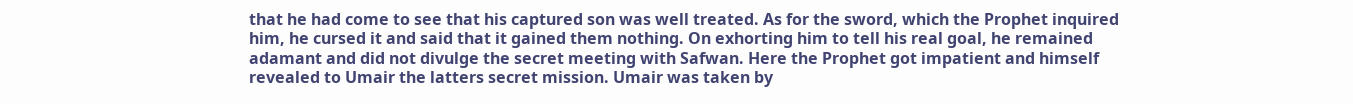that he had come to see that his captured son was well treated. As for the sword, which the Prophet inquired him, he cursed it and said that it gained them nothing. On exhorting him to tell his real goal, he remained adamant and did not divulge the secret meeting with Safwan. Here the Prophet got impatient and himself revealed to Umair the latters secret mission. Umair was taken by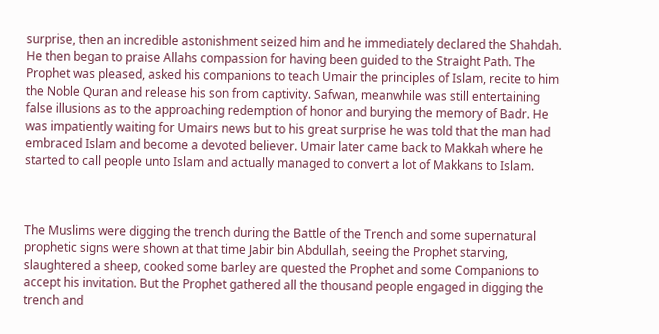surprise, then an incredible astonishment seized him and he immediately declared the Shahdah. He then began to praise Allahs compassion for having been guided to the Straight Path. The Prophet was pleased, asked his companions to teach Umair the principles of Islam, recite to him the Noble Quran and release his son from captivity. Safwan, meanwhile was still entertaining false illusions as to the approaching redemption of honor and burying the memory of Badr. He was impatiently waiting for Umairs news but to his great surprise he was told that the man had embraced Islam and become a devoted believer. Umair later came back to Makkah where he started to call people unto Islam and actually managed to convert a lot of Makkans to Islam.



The Muslims were digging the trench during the Battle of the Trench and some supernatural prophetic signs were shown at that time Jabir bin Abdullah, seeing the Prophet starving, slaughtered a sheep, cooked some barley are quested the Prophet and some Companions to accept his invitation. But the Prophet gathered all the thousand people engaged in digging the trench and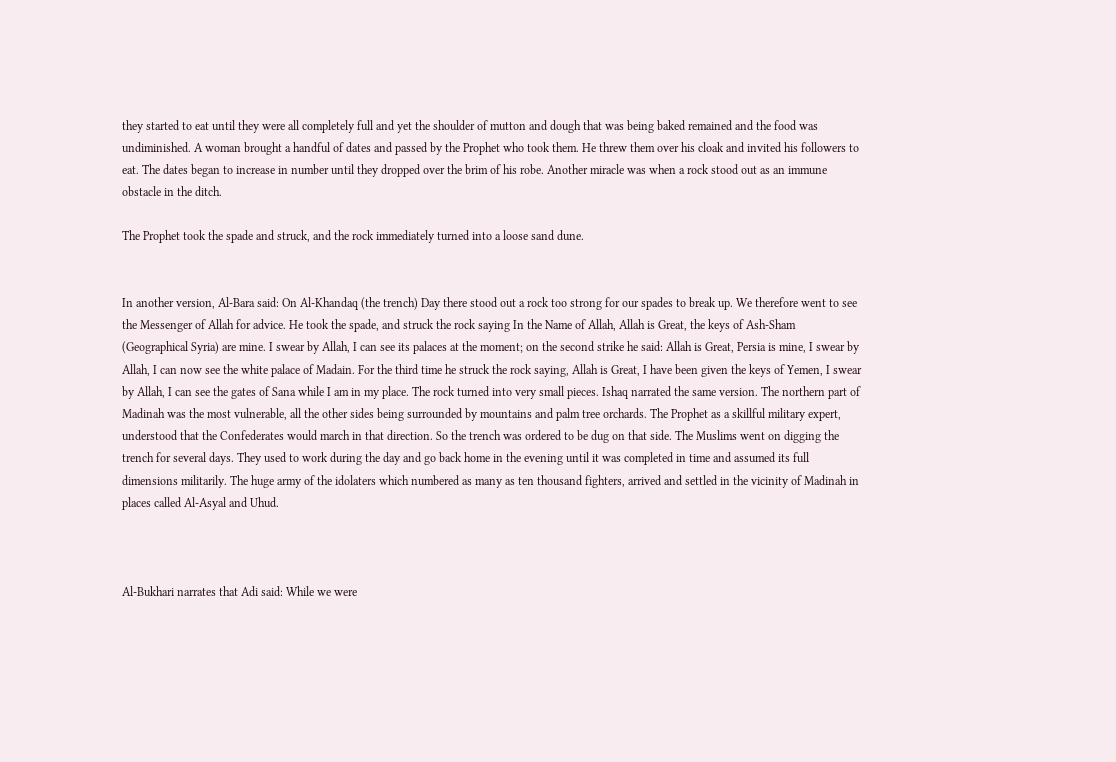they started to eat until they were all completely full and yet the shoulder of mutton and dough that was being baked remained and the food was undiminished. A woman brought a handful of dates and passed by the Prophet who took them. He threw them over his cloak and invited his followers to eat. The dates began to increase in number until they dropped over the brim of his robe. Another miracle was when a rock stood out as an immune obstacle in the ditch.

The Prophet took the spade and struck, and the rock immediately turned into a loose sand dune.


In another version, Al-Bara said: On Al-Khandaq (the trench) Day there stood out a rock too strong for our spades to break up. We therefore went to see the Messenger of Allah for advice. He took the spade, and struck the rock saying In the Name of Allah, Allah is Great, the keys of Ash-Sham (Geographical Syria) are mine. I swear by Allah, I can see its palaces at the moment; on the second strike he said: Allah is Great, Persia is mine, I swear by Allah, I can now see the white palace of Madain. For the third time he struck the rock saying, Allah is Great, I have been given the keys of Yemen, I swear by Allah, I can see the gates of Sana while I am in my place. The rock turned into very small pieces. Ishaq narrated the same version. The northern part of Madinah was the most vulnerable, all the other sides being surrounded by mountains and palm tree orchards. The Prophet as a skillful military expert, understood that the Confederates would march in that direction. So the trench was ordered to be dug on that side. The Muslims went on digging the trench for several days. They used to work during the day and go back home in the evening until it was completed in time and assumed its full dimensions militarily. The huge army of the idolaters which numbered as many as ten thousand fighters, arrived and settled in the vicinity of Madinah in places called Al-Asyal and Uhud.



Al-Bukhari narrates that Adi said: While we were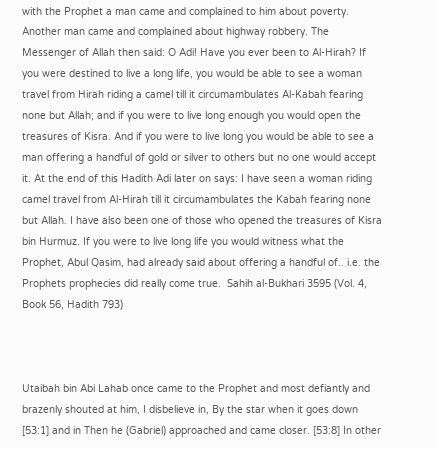with the Prophet a man came and complained to him about poverty. Another man came and complained about highway robbery. The Messenger of Allah then said: O Adi! Have you ever been to Al-Hirah? If you were destined to live a long life, you would be able to see a woman travel from Hirah riding a camel till it circumambulates Al-Kabah fearing none but Allah; and if you were to live long enough you would open the treasures of Kisra. And if you were to live long you would be able to see a man offering a handful of gold or silver to others but no one would accept it. At the end of this Hadith Adi later on says: I have seen a woman riding camel travel from Al-Hirah till it circumambulates the Kabah fearing none but Allah. I have also been one of those who opened the treasures of Kisra bin Hurmuz. If you were to live long life you would witness what the Prophet, Abul Qasim, had already said about offering a handful of.. i.e. the Prophets prophecies did really come true.  Sahih al-Bukhari 3595 (Vol. 4, Book 56, Hadith 793)



Utaibah bin Abi Lahab once came to the Prophet and most defiantly and brazenly shouted at him, I disbelieve in, By the star when it goes down [53:1] and in Then he (Gabriel) approached and came closer. [53:8] In other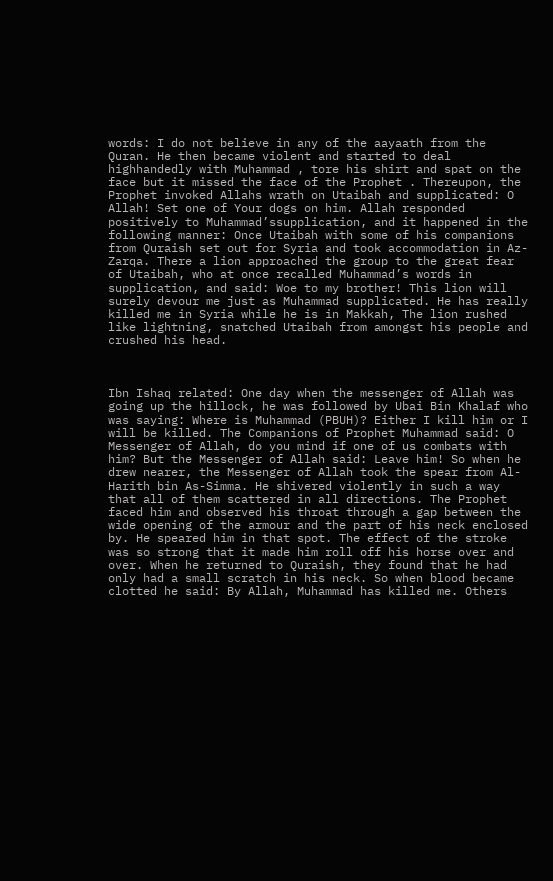words: I do not believe in any of the aayaath from the Quran. He then became violent and started to deal highhandedly with Muhammad , tore his shirt and spat on the face but it missed the face of the Prophet . Thereupon, the Prophet invoked Allahs wrath on Utaibah and supplicated: O Allah! Set one of Your dogs on him. Allah responded positively to Muhammad’ssupplication, and it happened in the following manner: Once Utaibah with some of his companions from Quraish set out for Syria and took accommodation in Az-Zarqa. There a lion approached the group to the great fear of Utaibah, who at once recalled Muhammad’s words in supplication, and said: Woe to my brother! This lion will surely devour me just as Muhammad supplicated. He has really killed me in Syria while he is in Makkah, The lion rushed like lightning, snatched Utaibah from amongst his people and crushed his head.



Ibn Ishaq related: One day when the messenger of Allah was going up the hillock, he was followed by Ubai Bin Khalaf who was saying: Where is Muhammad (PBUH)? Either I kill him or I will be killed. The Companions of Prophet Muhammad said: O Messenger of Allah, do you mind if one of us combats with him? But the Messenger of Allah said: Leave him! So when he drew nearer, the Messenger of Allah took the spear from Al-Harith bin As-Simma. He shivered violently in such a way that all of them scattered in all directions. The Prophet faced him and observed his throat through a gap between the wide opening of the armour and the part of his neck enclosed by. He speared him in that spot. The effect of the stroke was so strong that it made him roll off his horse over and over. When he returned to Quraish, they found that he had only had a small scratch in his neck. So when blood became clotted he said: By Allah, Muhammad has killed me. Others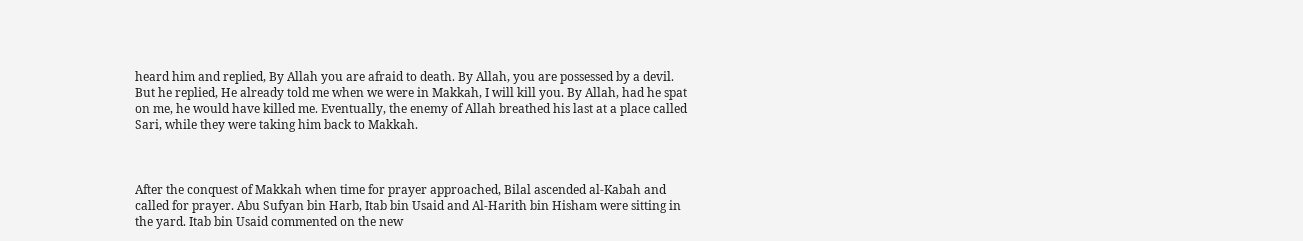heard him and replied, By Allah you are afraid to death. By Allah, you are possessed by a devil. But he replied, He already told me when we were in Makkah, I will kill you. By Allah, had he spat on me, he would have killed me. Eventually, the enemy of Allah breathed his last at a place called Sari, while they were taking him back to Makkah.



After the conquest of Makkah when time for prayer approached, Bilal ascended al-Kabah and called for prayer. Abu Sufyan bin Harb, Itab bin Usaid and Al-Harith bin Hisham were sitting in the yard. Itab bin Usaid commented on the new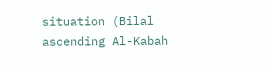situation (Bilal ascending Al-Kabah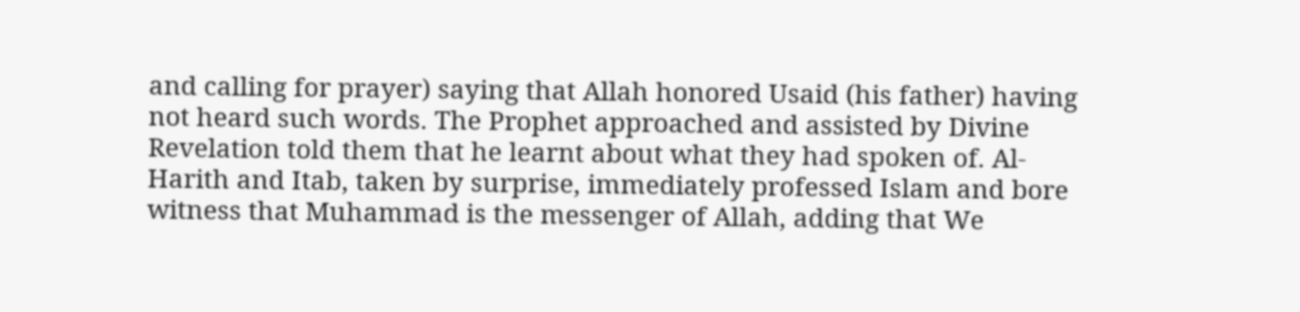and calling for prayer) saying that Allah honored Usaid (his father) having not heard such words. The Prophet approached and assisted by Divine Revelation told them that he learnt about what they had spoken of. Al-Harith and Itab, taken by surprise, immediately professed Islam and bore witness that Muhammad is the messenger of Allah, adding that We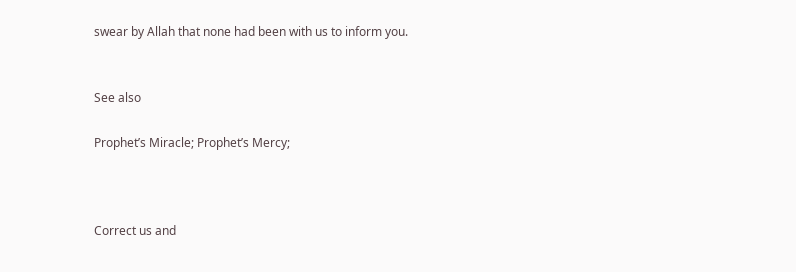swear by Allah that none had been with us to inform you.


See also

Prophet’s Miracle; Prophet’s Mercy;



Correct us and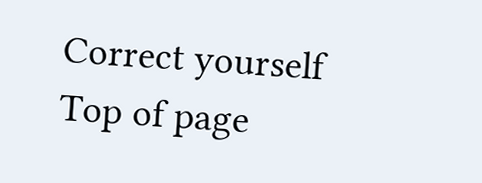Correct yourself
Top of page